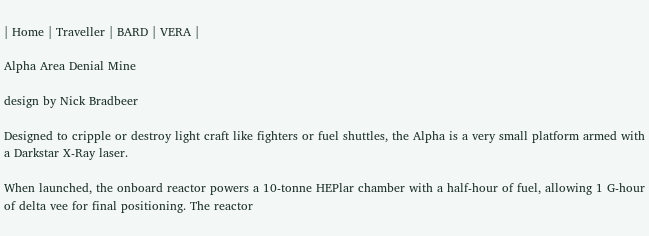| Home | Traveller | BARD | VERA |

Alpha Area Denial Mine

design by Nick Bradbeer

Designed to cripple or destroy light craft like fighters or fuel shuttles, the Alpha is a very small platform armed with a Darkstar X-Ray laser.

When launched, the onboard reactor powers a 10-tonne HEPlar chamber with a half-hour of fuel, allowing 1 G-hour of delta vee for final positioning. The reactor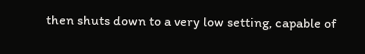then shuts down to a very low setting, capable of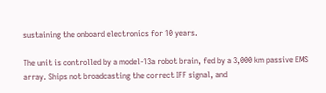sustaining the onboard electronics for 10 years.

The unit is controlled by a model-13a robot brain, fed by a 3,000 km passive EMS array. Ships not broadcasting the correct IFF signal, and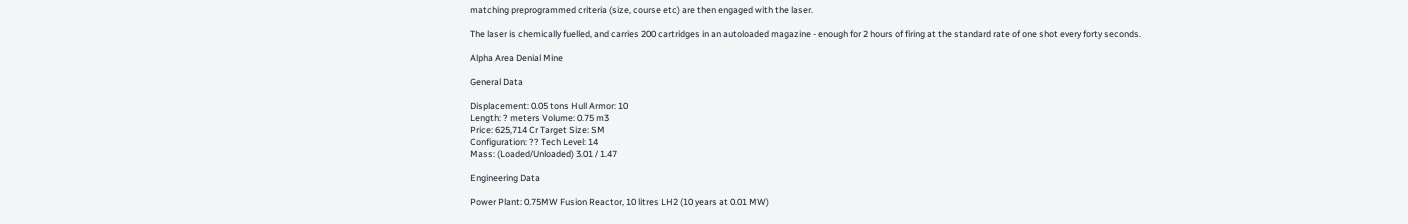matching preprogrammed criteria (size, course etc) are then engaged with the laser.

The laser is chemically fuelled, and carries 200 cartridges in an autoloaded magazine - enough for 2 hours of firing at the standard rate of one shot every forty seconds.

Alpha Area Denial Mine

General Data

Displacement: 0.05 tons Hull Armor: 10
Length: ? meters Volume: 0.75 m3
Price: 625,714 Cr Target Size: SM
Configuration: ?? Tech Level: 14
Mass: (Loaded/Unloaded) 3.01 / 1.47

Engineering Data

Power Plant: 0.75MW Fusion Reactor, 10 litres LH2 (10 years at 0.01 MW)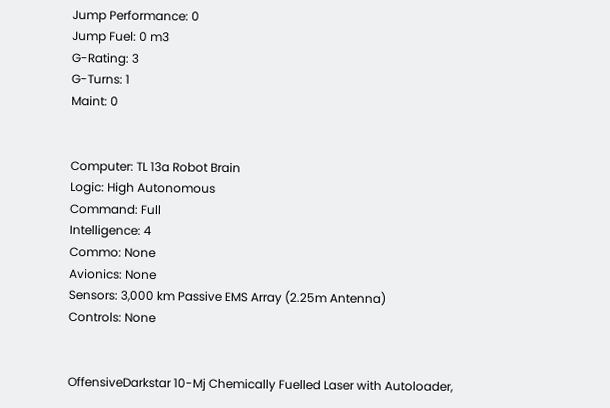Jump Performance: 0
Jump Fuel: 0 m3
G-Rating: 3
G-Turns: 1
Maint: 0


Computer: TL 13a Robot Brain
Logic: High Autonomous
Command: Full
Intelligence: 4
Commo: None
Avionics: None
Sensors: 3,000 km Passive EMS Array (2.25m Antenna)
Controls: None


OffensiveDarkstar 10-Mj Chemically Fuelled Laser with Autoloader,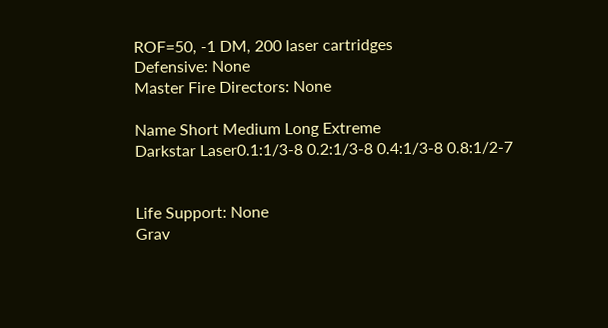ROF=50, -1 DM, 200 laser cartridges
Defensive: None
Master Fire Directors: None

Name Short Medium Long Extreme
Darkstar Laser0.1:1/3-8 0.2:1/3-8 0.4:1/3-8 0.8:1/2-7


Life Support: None
Grav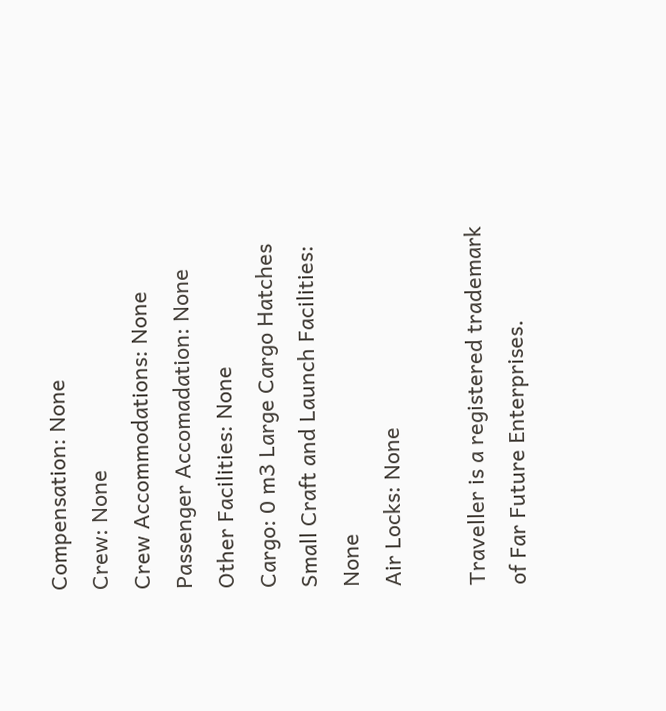Compensation: None
Crew: None
Crew Accommodations: None
Passenger Accomadation: None
Other Facilities: None
Cargo: 0 m3 Large Cargo Hatches
Small Craft and Launch Facilities: None
Air Locks: None

Traveller is a registered trademark of Far Future Enterprises.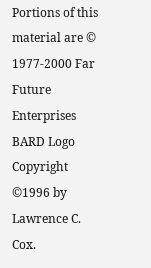Portions of this material are © 1977-2000 Far Future Enterprises
BARD Logo Copyright ©1996 by Lawrence C. Cox.